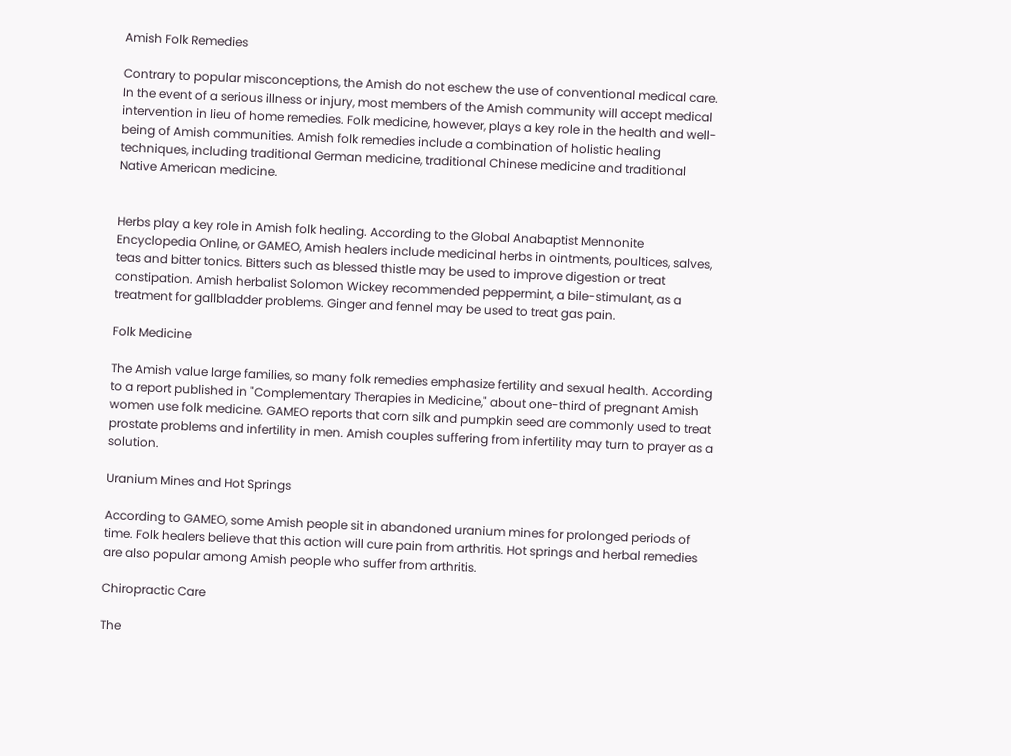Amish Folk Remedies

Contrary to popular misconceptions, the Amish do not eschew the use of conventional medical care. In the event of a serious illness or injury, most members of the Amish community will accept medical intervention in lieu of home remedies. Folk medicine, however, plays a key role in the health and well-being of Amish communities. Amish folk remedies include a combination of holistic healing techniques, including traditional German medicine, traditional Chinese medicine and traditional Native American medicine.


Herbs play a key role in Amish folk healing. According to the Global Anabaptist Mennonite Encyclopedia Online, or GAMEO, Amish healers include medicinal herbs in ointments, poultices, salves, teas and bitter tonics. Bitters such as blessed thistle may be used to improve digestion or treat constipation. Amish herbalist Solomon Wickey recommended peppermint, a bile-stimulant, as a treatment for gallbladder problems. Ginger and fennel may be used to treat gas pain.

Folk Medicine

The Amish value large families, so many folk remedies emphasize fertility and sexual health. According to a report published in "Complementary Therapies in Medicine," about one-third of pregnant Amish women use folk medicine. GAMEO reports that corn silk and pumpkin seed are commonly used to treat prostate problems and infertility in men. Amish couples suffering from infertility may turn to prayer as a solution.

Uranium Mines and Hot Springs

According to GAMEO, some Amish people sit in abandoned uranium mines for prolonged periods of time. Folk healers believe that this action will cure pain from arthritis. Hot springs and herbal remedies are also popular among Amish people who suffer from arthritis.

Chiropractic Care

The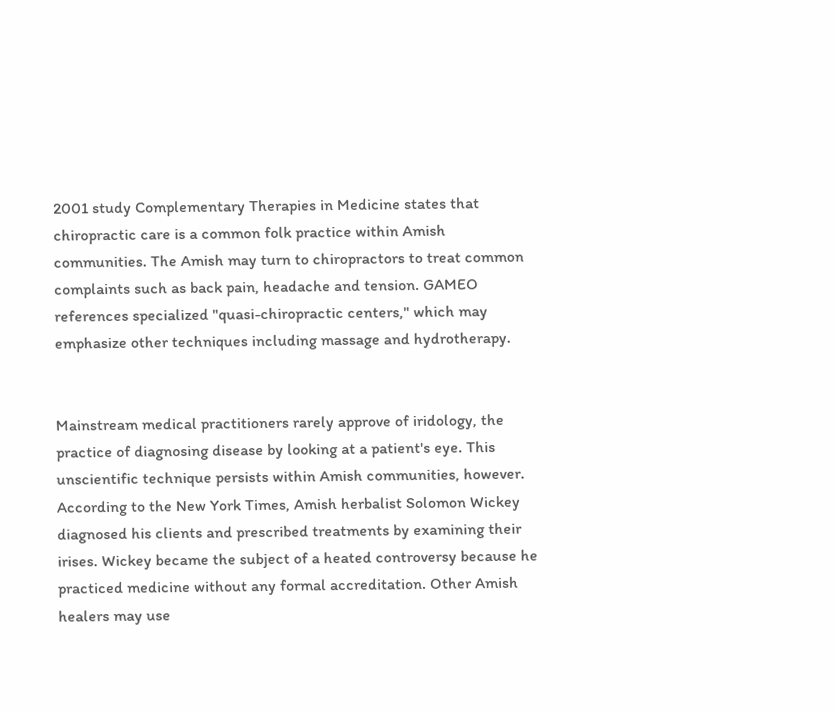2001 study Complementary Therapies in Medicine states that chiropractic care is a common folk practice within Amish communities. The Amish may turn to chiropractors to treat common complaints such as back pain, headache and tension. GAMEO references specialized "quasi-chiropractic centers," which may emphasize other techniques including massage and hydrotherapy.


Mainstream medical practitioners rarely approve of iridology, the practice of diagnosing disease by looking at a patient's eye. This unscientific technique persists within Amish communities, however. According to the New York Times, Amish herbalist Solomon Wickey diagnosed his clients and prescribed treatments by examining their irises. Wickey became the subject of a heated controversy because he practiced medicine without any formal accreditation. Other Amish healers may use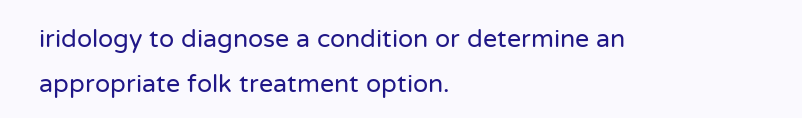iridology to diagnose a condition or determine an appropriate folk treatment option.